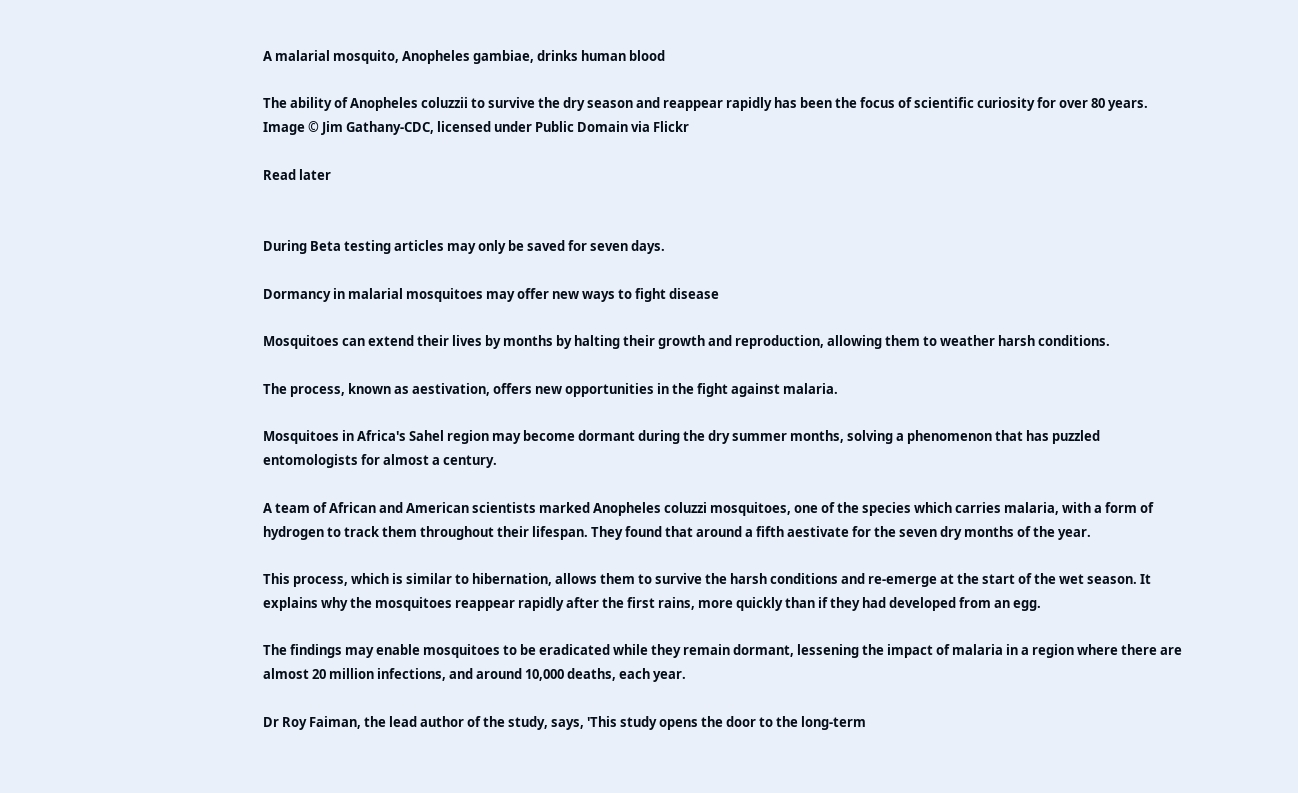A malarial mosquito, Anopheles gambiae, drinks human blood

The ability of Anopheles coluzzii to survive the dry season and reappear rapidly has been the focus of scientific curiosity for over 80 years. Image © Jim Gathany-CDC, licensed under Public Domain via Flickr

Read later


During Beta testing articles may only be saved for seven days.

Dormancy in malarial mosquitoes may offer new ways to fight disease

Mosquitoes can extend their lives by months by halting their growth and reproduction, allowing them to weather harsh conditions.

The process, known as aestivation, offers new opportunities in the fight against malaria.

Mosquitoes in Africa's Sahel region may become dormant during the dry summer months, solving a phenomenon that has puzzled entomologists for almost a century.

A team of African and American scientists marked Anopheles coluzzi mosquitoes, one of the species which carries malaria, with a form of hydrogen to track them throughout their lifespan. They found that around a fifth aestivate for the seven dry months of the year.

This process, which is similar to hibernation, allows them to survive the harsh conditions and re-emerge at the start of the wet season. It explains why the mosquitoes reappear rapidly after the first rains, more quickly than if they had developed from an egg.

The findings may enable mosquitoes to be eradicated while they remain dormant, lessening the impact of malaria in a region where there are almost 20 million infections, and around 10,000 deaths, each year.

Dr Roy Faiman, the lead author of the study, says, 'This study opens the door to the long-term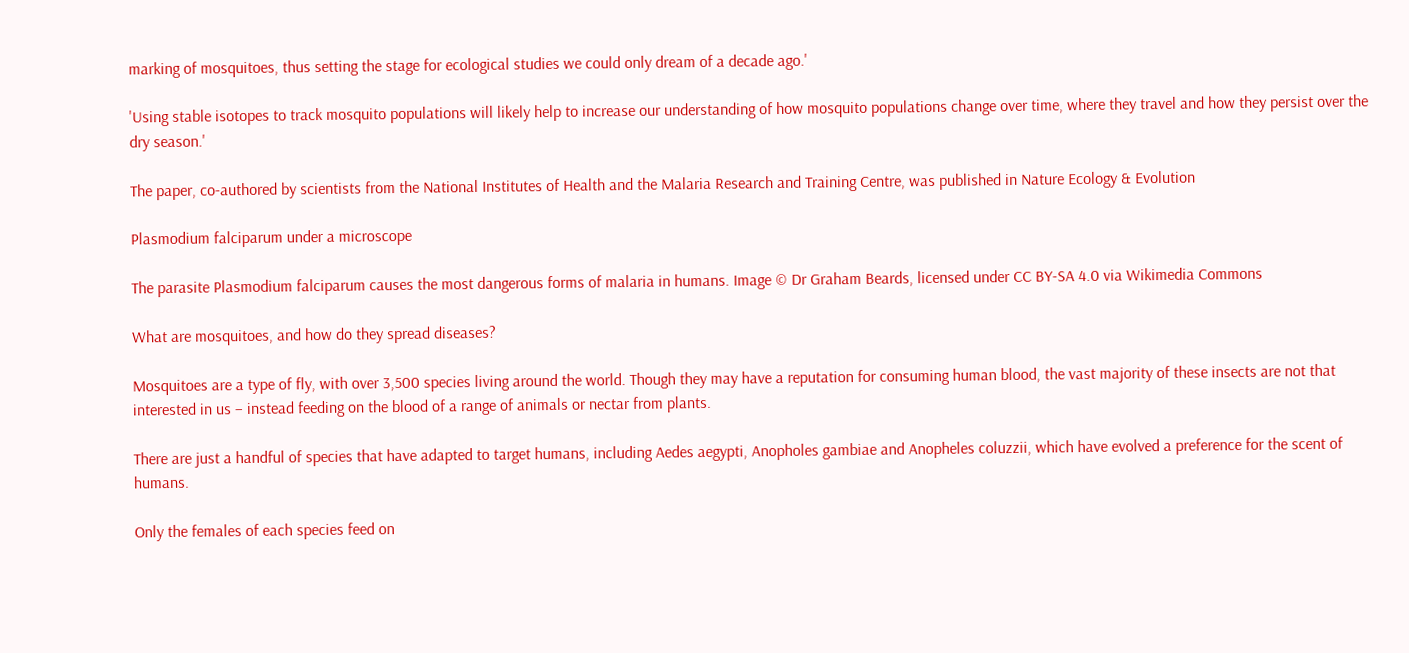marking of mosquitoes, thus setting the stage for ecological studies we could only dream of a decade ago.'

'Using stable isotopes to track mosquito populations will likely help to increase our understanding of how mosquito populations change over time, where they travel and how they persist over the dry season.'

The paper, co-authored by scientists from the National Institutes of Health and the Malaria Research and Training Centre, was published in Nature Ecology & Evolution

Plasmodium falciparum under a microscope

The parasite Plasmodium falciparum causes the most dangerous forms of malaria in humans. Image © Dr Graham Beards, licensed under CC BY-SA 4.0 via Wikimedia Commons

What are mosquitoes, and how do they spread diseases?

Mosquitoes are a type of fly, with over 3,500 species living around the world. Though they may have a reputation for consuming human blood, the vast majority of these insects are not that interested in us – instead feeding on the blood of a range of animals or nectar from plants.

There are just a handful of species that have adapted to target humans, including Aedes aegypti, Anopholes gambiae and Anopheles coluzzii, which have evolved a preference for the scent of humans.

Only the females of each species feed on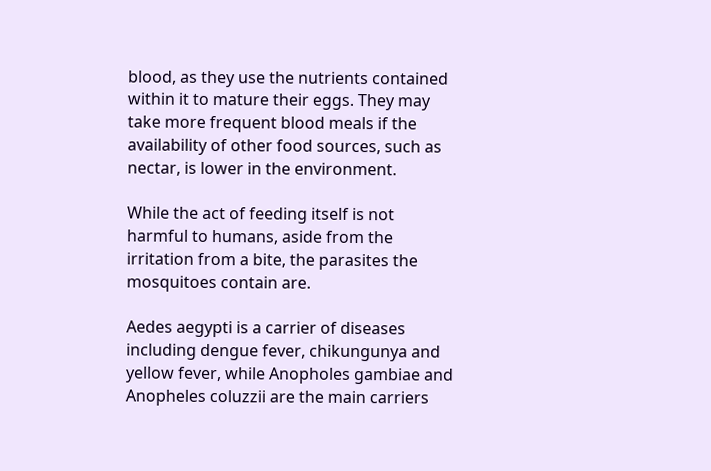blood, as they use the nutrients contained within it to mature their eggs. They may take more frequent blood meals if the availability of other food sources, such as nectar, is lower in the environment.

While the act of feeding itself is not harmful to humans, aside from the irritation from a bite, the parasites the mosquitoes contain are.

Aedes aegypti is a carrier of diseases including dengue fever, chikungunya and yellow fever, while Anopholes gambiae and Anopheles coluzzii are the main carriers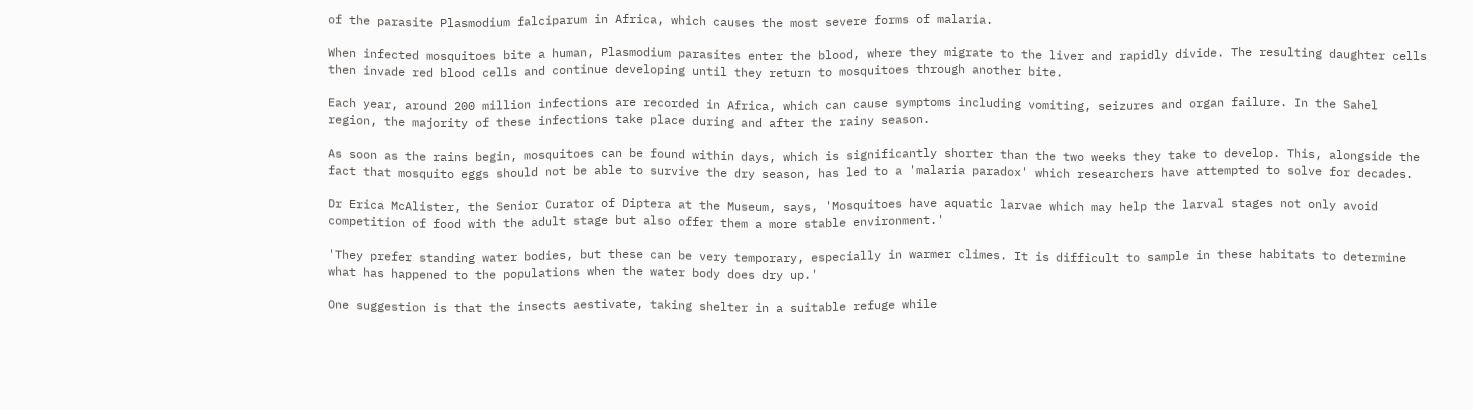of the parasite Plasmodium falciparum in Africa, which causes the most severe forms of malaria.

When infected mosquitoes bite a human, Plasmodium parasites enter the blood, where they migrate to the liver and rapidly divide. The resulting daughter cells then invade red blood cells and continue developing until they return to mosquitoes through another bite.

Each year, around 200 million infections are recorded in Africa, which can cause symptoms including vomiting, seizures and organ failure. In the Sahel region, the majority of these infections take place during and after the rainy season.

As soon as the rains begin, mosquitoes can be found within days, which is significantly shorter than the two weeks they take to develop. This, alongside the fact that mosquito eggs should not be able to survive the dry season, has led to a 'malaria paradox' which researchers have attempted to solve for decades.

Dr Erica McAlister, the Senior Curator of Diptera at the Museum, says, 'Mosquitoes have aquatic larvae which may help the larval stages not only avoid competition of food with the adult stage but also offer them a more stable environment.'

'They prefer standing water bodies, but these can be very temporary, especially in warmer climes. It is difficult to sample in these habitats to determine what has happened to the populations when the water body does dry up.'

One suggestion is that the insects aestivate, taking shelter in a suitable refuge while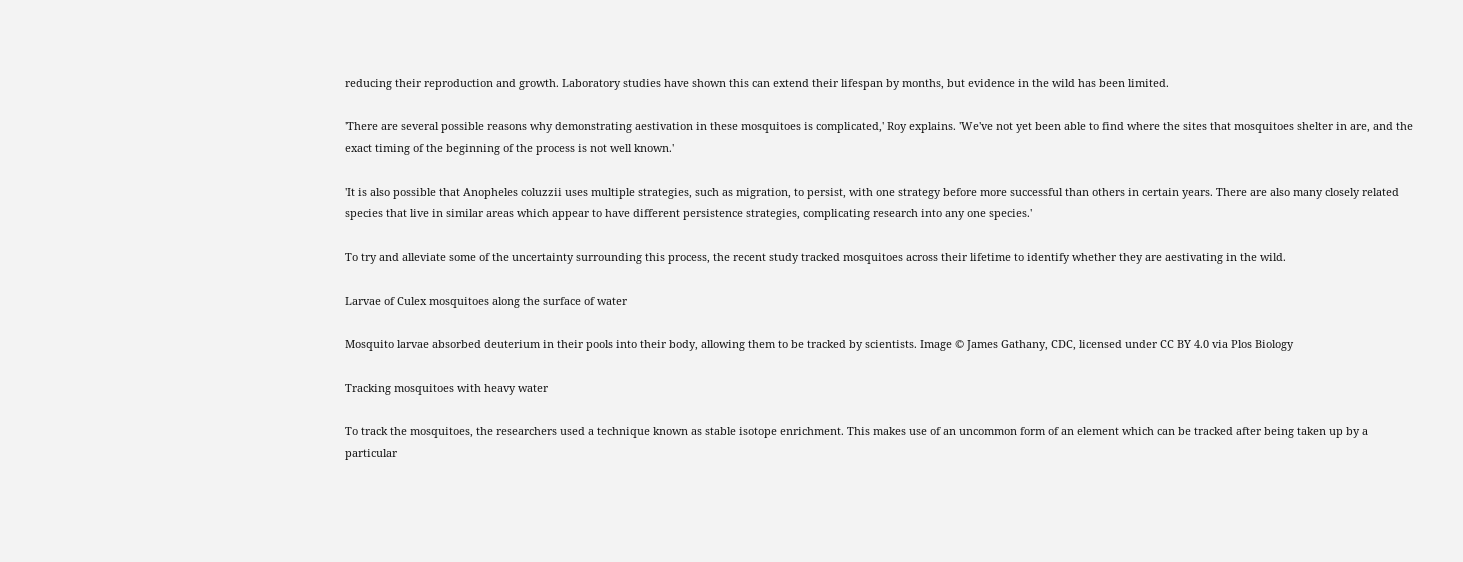reducing their reproduction and growth. Laboratory studies have shown this can extend their lifespan by months, but evidence in the wild has been limited.

'There are several possible reasons why demonstrating aestivation in these mosquitoes is complicated,' Roy explains. 'We've not yet been able to find where the sites that mosquitoes shelter in are, and the exact timing of the beginning of the process is not well known.'

'It is also possible that Anopheles coluzzii uses multiple strategies, such as migration, to persist, with one strategy before more successful than others in certain years. There are also many closely related species that live in similar areas which appear to have different persistence strategies, complicating research into any one species.'

To try and alleviate some of the uncertainty surrounding this process, the recent study tracked mosquitoes across their lifetime to identify whether they are aestivating in the wild.

Larvae of Culex mosquitoes along the surface of water

Mosquito larvae absorbed deuterium in their pools into their body, allowing them to be tracked by scientists. Image © James Gathany, CDC, licensed under CC BY 4.0 via Plos Biology

Tracking mosquitoes with heavy water

To track the mosquitoes, the researchers used a technique known as stable isotope enrichment. This makes use of an uncommon form of an element which can be tracked after being taken up by a particular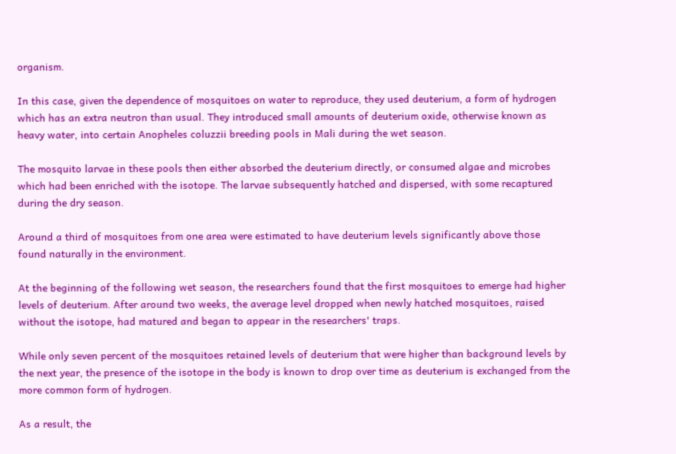organism.

In this case, given the dependence of mosquitoes on water to reproduce, they used deuterium, a form of hydrogen which has an extra neutron than usual. They introduced small amounts of deuterium oxide, otherwise known as heavy water, into certain Anopheles coluzzii breeding pools in Mali during the wet season.

The mosquito larvae in these pools then either absorbed the deuterium directly, or consumed algae and microbes which had been enriched with the isotope. The larvae subsequently hatched and dispersed, with some recaptured during the dry season.

Around a third of mosquitoes from one area were estimated to have deuterium levels significantly above those found naturally in the environment.

At the beginning of the following wet season, the researchers found that the first mosquitoes to emerge had higher levels of deuterium. After around two weeks, the average level dropped when newly hatched mosquitoes, raised without the isotope, had matured and began to appear in the researchers' traps.

While only seven percent of the mosquitoes retained levels of deuterium that were higher than background levels by the next year, the presence of the isotope in the body is known to drop over time as deuterium is exchanged from the more common form of hydrogen.

As a result, the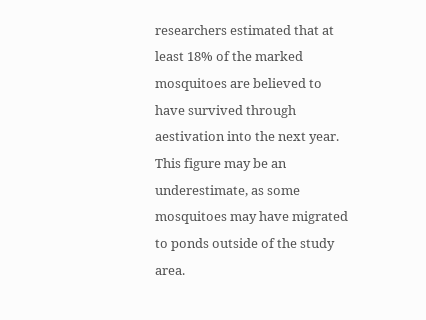researchers estimated that at least 18% of the marked mosquitoes are believed to have survived through aestivation into the next year. This figure may be an underestimate, as some mosquitoes may have migrated to ponds outside of the study area.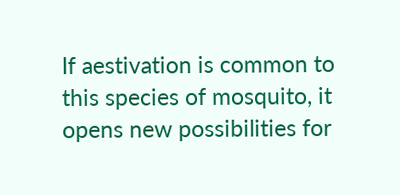If aestivation is common to this species of mosquito, it opens new possibilities for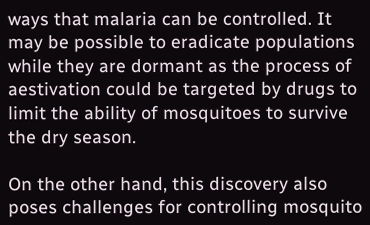ways that malaria can be controlled. It may be possible to eradicate populations while they are dormant as the process of aestivation could be targeted by drugs to limit the ability of mosquitoes to survive the dry season.

On the other hand, this discovery also poses challenges for controlling mosquito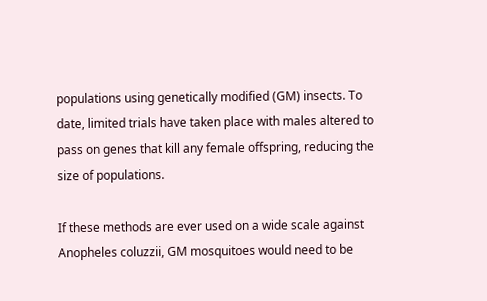populations using genetically modified (GM) insects. To date, limited trials have taken place with males altered to pass on genes that kill any female offspring, reducing the size of populations.

If these methods are ever used on a wide scale against Anopheles coluzzii, GM mosquitoes would need to be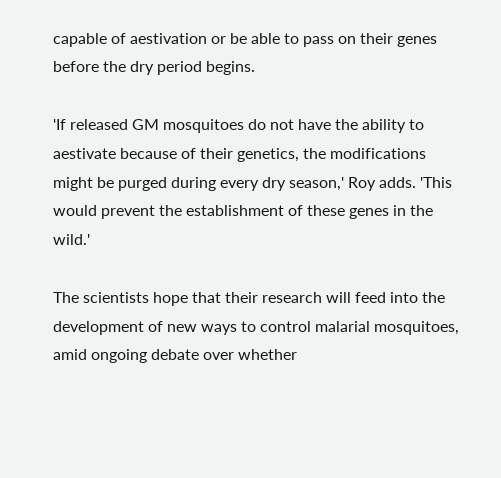capable of aestivation or be able to pass on their genes before the dry period begins.

'If released GM mosquitoes do not have the ability to aestivate because of their genetics, the modifications might be purged during every dry season,' Roy adds. 'This would prevent the establishment of these genes in the wild.'

The scientists hope that their research will feed into the development of new ways to control malarial mosquitoes, amid ongoing debate over whether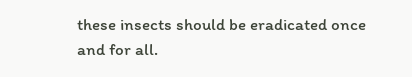these insects should be eradicated once and for all.